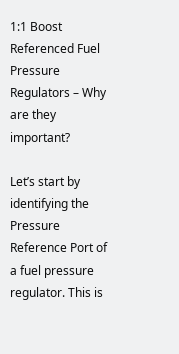1:1 Boost Referenced Fuel Pressure Regulators – Why are they important?

Let’s start by identifying the Pressure Reference Port of a fuel pressure regulator. This is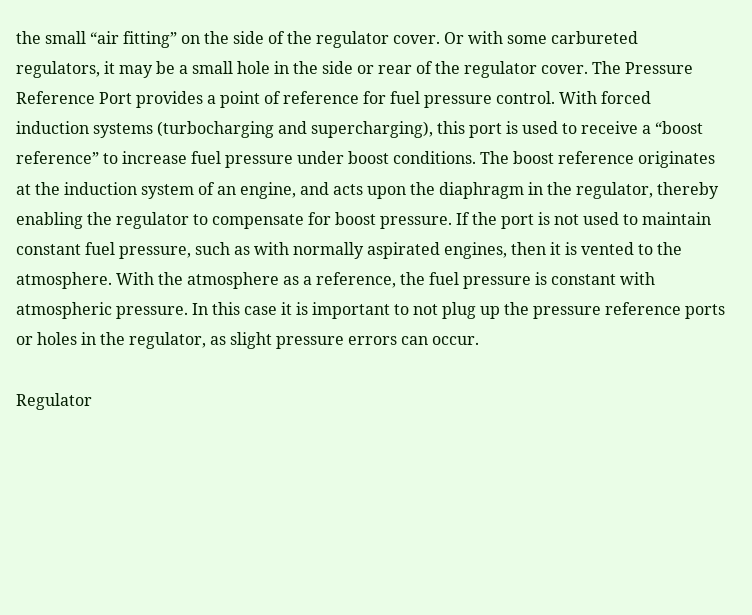the small “air fitting” on the side of the regulator cover. Or with some carbureted regulators, it may be a small hole in the side or rear of the regulator cover. The Pressure Reference Port provides a point of reference for fuel pressure control. With forced induction systems (turbocharging and supercharging), this port is used to receive a “boost reference” to increase fuel pressure under boost conditions. The boost reference originates at the induction system of an engine, and acts upon the diaphragm in the regulator, thereby enabling the regulator to compensate for boost pressure. If the port is not used to maintain constant fuel pressure, such as with normally aspirated engines, then it is vented to the atmosphere. With the atmosphere as a reference, the fuel pressure is constant with atmospheric pressure. In this case it is important to not plug up the pressure reference ports or holes in the regulator, as slight pressure errors can occur.

Regulator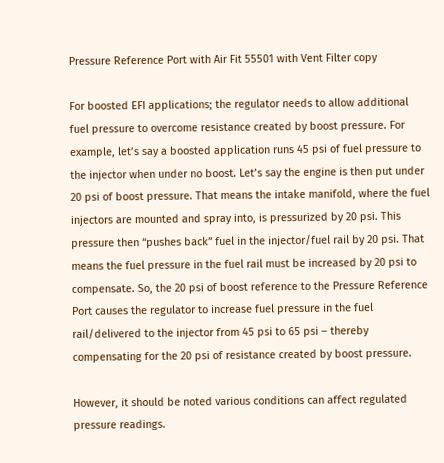Pressure Reference Port with Air Fit 55501 with Vent Filter copy

For boosted EFI applications; the regulator needs to allow additional fuel pressure to overcome resistance created by boost pressure. For example, let’s say a boosted application runs 45 psi of fuel pressure to the injector when under no boost. Let’s say the engine is then put under 20 psi of boost pressure. That means the intake manifold, where the fuel injectors are mounted and spray into, is pressurized by 20 psi. This pressure then “pushes back” fuel in the injector/fuel rail by 20 psi. That means the fuel pressure in the fuel rail must be increased by 20 psi to compensate. So, the 20 psi of boost reference to the Pressure Reference Port causes the regulator to increase fuel pressure in the fuel rail/delivered to the injector from 45 psi to 65 psi – thereby compensating for the 20 psi of resistance created by boost pressure.

However, it should be noted various conditions can affect regulated pressure readings.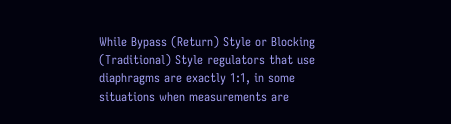While Bypass (Return) Style or Blocking (Traditional) Style regulators that use diaphragms are exactly 1:1, in some situations when measurements are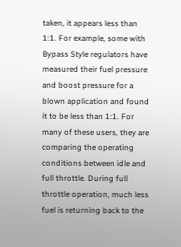taken, it appears less than 1:1. For example, some with Bypass Style regulators have measured their fuel pressure and boost pressure for a blown application and found it to be less than 1:1. For many of these users, they are comparing the operating conditions between idle and full throttle. During full throttle operation, much less fuel is returning back to the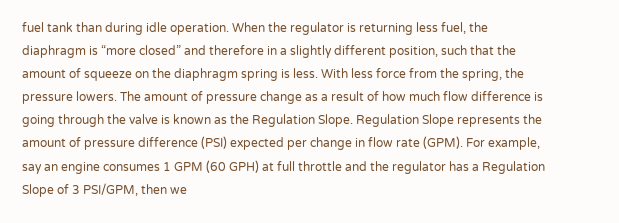fuel tank than during idle operation. When the regulator is returning less fuel, the diaphragm is “more closed” and therefore in a slightly different position, such that the amount of squeeze on the diaphragm spring is less. With less force from the spring, the pressure lowers. The amount of pressure change as a result of how much flow difference is going through the valve is known as the Regulation Slope. Regulation Slope represents the amount of pressure difference (PSI) expected per change in flow rate (GPM). For example, say an engine consumes 1 GPM (60 GPH) at full throttle and the regulator has a Regulation Slope of 3 PSI/GPM, then we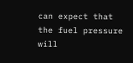can expect that the fuel pressure will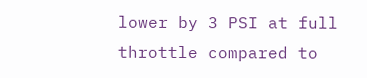lower by 3 PSI at full throttle compared to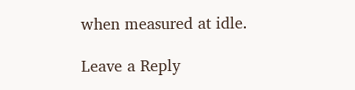when measured at idle.

Leave a Reply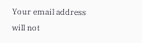Your email address will not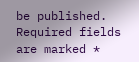be published. Required fields are marked *